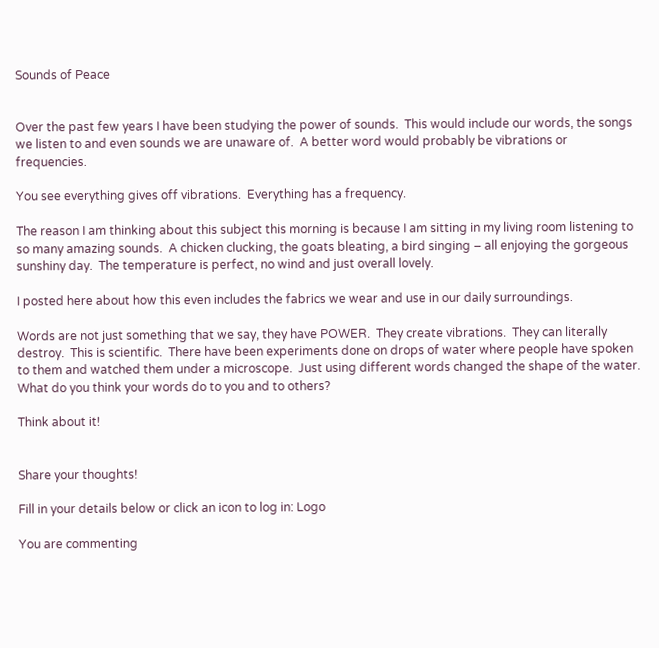Sounds of Peace


Over the past few years I have been studying the power of sounds.  This would include our words, the songs we listen to and even sounds we are unaware of.  A better word would probably be vibrations or frequencies.

You see everything gives off vibrations.  Everything has a frequency.

The reason I am thinking about this subject this morning is because I am sitting in my living room listening to so many amazing sounds.  A chicken clucking, the goats bleating, a bird singing – all enjoying the gorgeous sunshiny day.  The temperature is perfect, no wind and just overall lovely.

I posted here about how this even includes the fabrics we wear and use in our daily surroundings.

Words are not just something that we say, they have POWER.  They create vibrations.  They can literally destroy.  This is scientific.  There have been experiments done on drops of water where people have spoken to them and watched them under a microscope.  Just using different words changed the shape of the water.  What do you think your words do to you and to others?

Think about it!


Share your thoughts!

Fill in your details below or click an icon to log in: Logo

You are commenting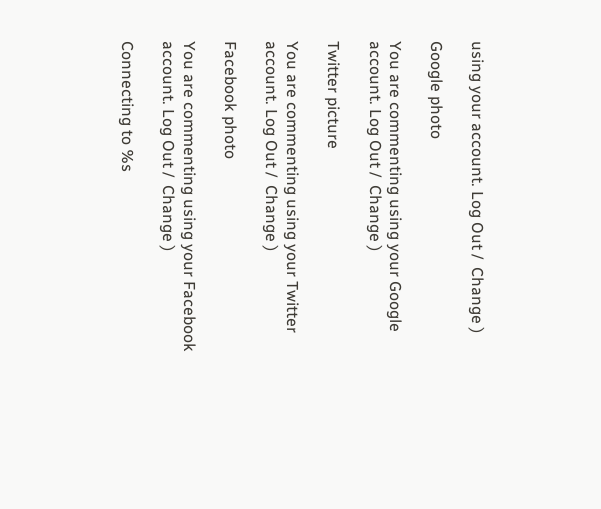using your account. Log Out /  Change )

Google photo

You are commenting using your Google account. Log Out /  Change )

Twitter picture

You are commenting using your Twitter account. Log Out /  Change )

Facebook photo

You are commenting using your Facebook account. Log Out /  Change )

Connecting to %s